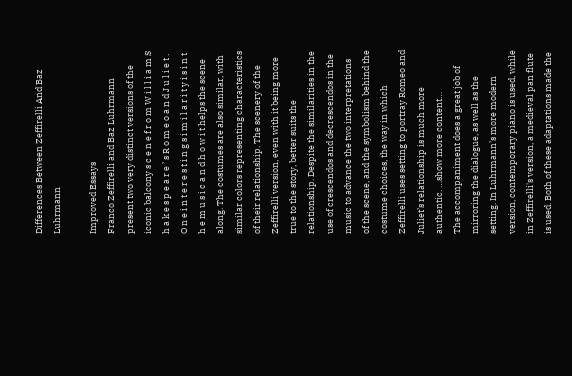Differences Between Zeffirelli And Baz Luhrmann

Improved Essays
Franco Zeffirelli and Baz Luhrmann present two very distinct versions of the iconic balcony s c e n e f r o m W i l l i a m S h a k e s p e a r e ’ s R o m e o a n d J u l i e t . O n e i n t e r e s t i n g s i m i l a r i t y i s i n t h e m u s i c a n d h o w i t helps the scene along. The costumes are also similar, with similar colors representing characteristics of their relationship. The scenery of the Zeffirelli version, even with it being more true to the story, better suits the relationship. Despite the similarities in the use of crescendos and decrescendos in the music to advance the two interpretations of the scene, and the symbolism behind the costume choices, the way in which Zeffirelli uses setting to portray Romeo and Juliet’s relationship is much more authentic. …show more content…
The accompaniment does a great job of mirroring the dialogue, as well as the setting. In Luhrmann’s more modern version, contemporary piano is used, while in Zeffirelli's version, a medieval pan flute is used. Both of these adaptations made the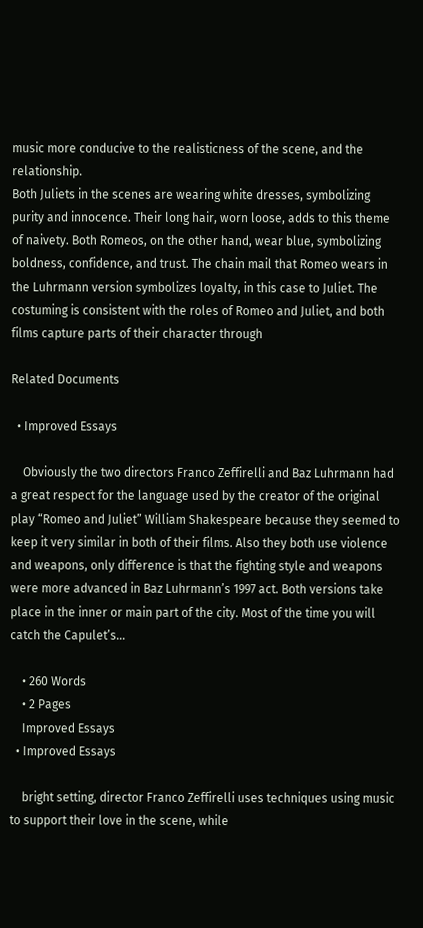music more conducive to the realisticness of the scene, and the relationship.
Both Juliets in the scenes are wearing white dresses, symbolizing purity and innocence. Their long hair, worn loose, adds to this theme of naivety. Both Romeos, on the other hand, wear blue, symbolizing boldness, confidence, and trust. The chain mail that Romeo wears in the Luhrmann version symbolizes loyalty, in this case to Juliet. The costuming is consistent with the roles of Romeo and Juliet, and both films capture parts of their character through

Related Documents

  • Improved Essays

    Obviously the two directors Franco Zeffirelli and Baz Luhrmann had a great respect for the language used by the creator of the original play “Romeo and Juliet” William Shakespeare because they seemed to keep it very similar in both of their films. Also they both use violence and weapons, only difference is that the fighting style and weapons were more advanced in Baz Luhrmann’s 1997 act. Both versions take place in the inner or main part of the city. Most of the time you will catch the Capulet’s…

    • 260 Words
    • 2 Pages
    Improved Essays
  • Improved Essays

    bright setting, director Franco Zeffirelli uses techniques using music to support their love in the scene, while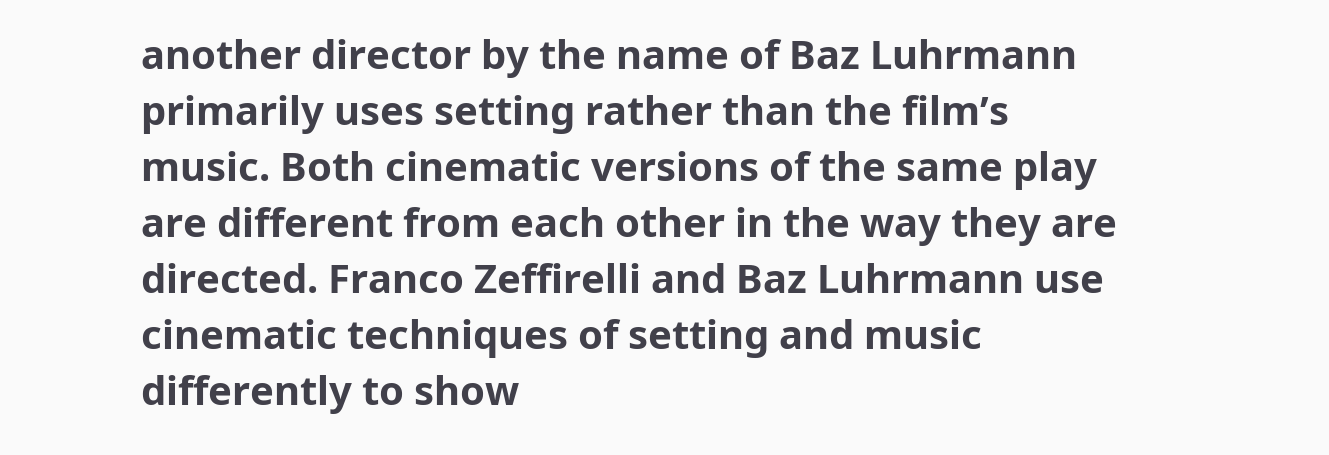another director by the name of Baz Luhrmann primarily uses setting rather than the film’s music. Both cinematic versions of the same play are different from each other in the way they are directed. Franco Zeffirelli and Baz Luhrmann use cinematic techniques of setting and music differently to show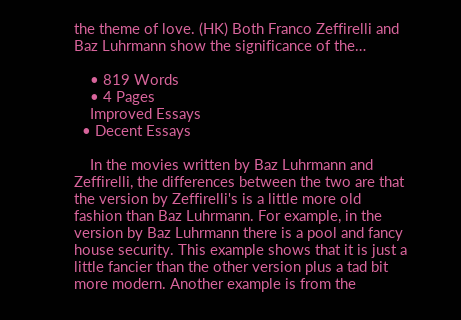the theme of love. (HK) Both Franco Zeffirelli and Baz Luhrmann show the significance of the…

    • 819 Words
    • 4 Pages
    Improved Essays
  • Decent Essays

    In the movies written by Baz Luhrmann and Zeffirelli, the differences between the two are that the version by Zeffirelli's is a little more old fashion than Baz Luhrmann. For example, in the version by Baz Luhrmann there is a pool and fancy house security. This example shows that it is just a little fancier than the other version plus a tad bit more modern. Another example is from the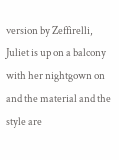version by Zeffirelli, Juliet is up on a balcony with her nightgown on and the material and the style are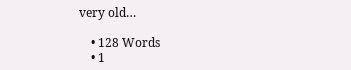very old…

    • 128 Words
    • 1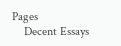Pages
    Decent Essays